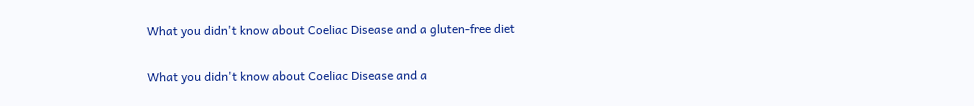What you didn't know about Coeliac Disease and a gluten-free diet

What you didn't know about Coeliac Disease and a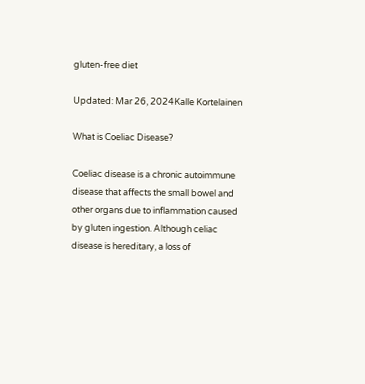gluten-free diet

Updated: Mar 26, 2024Kalle Kortelainen

What is Coeliac Disease?

Coeliac disease is a chronic autoimmune disease that affects the small bowel and other organs due to inflammation caused by gluten ingestion. Although celiac disease is hereditary, a loss of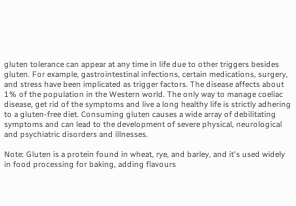gluten tolerance can appear at any time in life due to other triggers besides gluten. For example, gastrointestinal infections, certain medications, surgery, and stress have been implicated as trigger factors. The disease affects about 1% of the population in the Western world. The only way to manage coeliac disease, get rid of the symptoms and live a long healthy life is strictly adhering to a gluten-free diet. Consuming gluten causes a wide array of debilitating symptoms and can lead to the development of severe physical, neurological and psychiatric disorders and illnesses.

Note: Gluten is a protein found in wheat, rye, and barley, and it's used widely in food processing for baking, adding flavours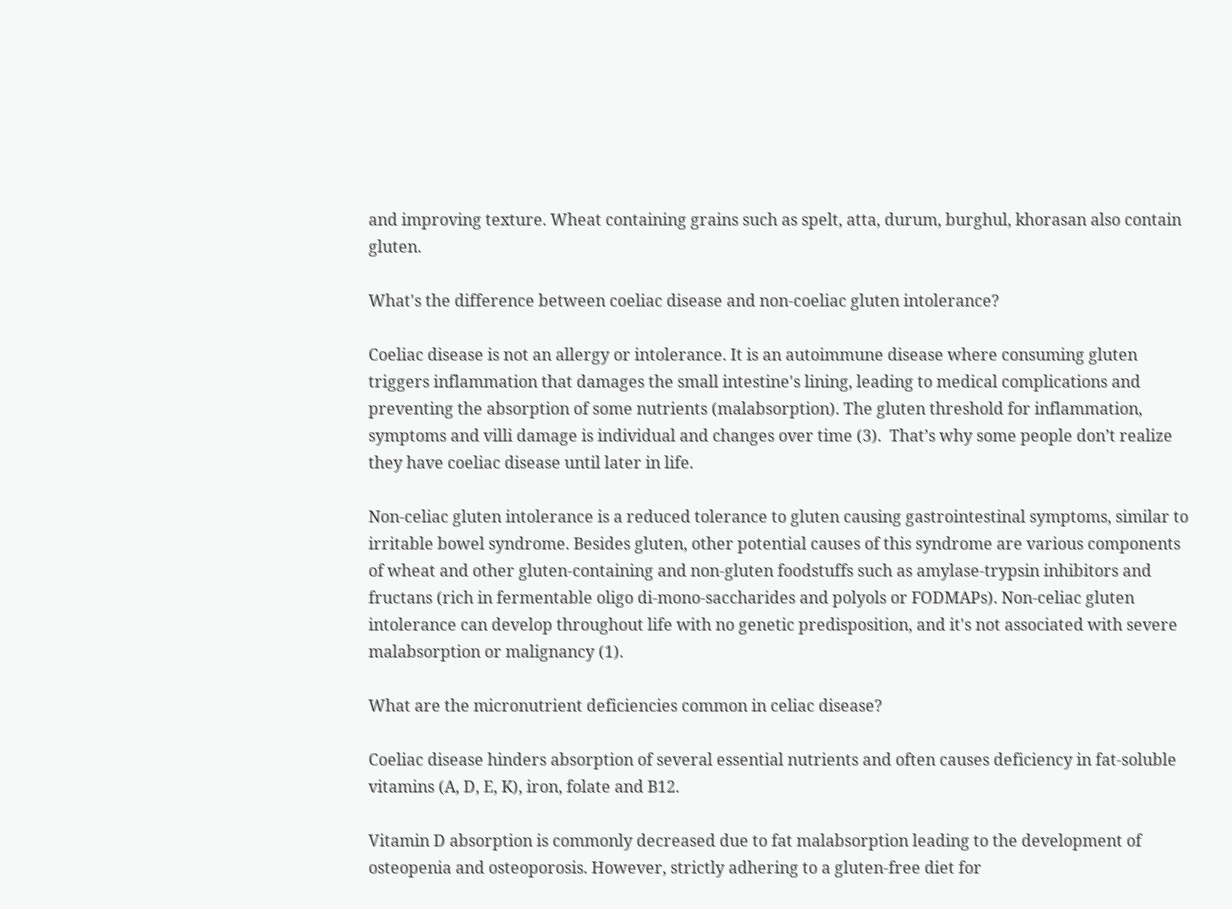and improving texture. Wheat containing grains such as spelt, atta, durum, burghul, khorasan also contain gluten.

What's the difference between coeliac disease and non-coeliac gluten intolerance?

Coeliac disease is not an allergy or intolerance. It is an autoimmune disease where consuming gluten triggers inflammation that damages the small intestine's lining, leading to medical complications and preventing the absorption of some nutrients (malabsorption). The gluten threshold for inflammation, symptoms and villi damage is individual and changes over time (3).  That’s why some people don’t realize they have coeliac disease until later in life.

Non-celiac gluten intolerance is a reduced tolerance to gluten causing gastrointestinal symptoms, similar to irritable bowel syndrome. Besides gluten, other potential causes of this syndrome are various components of wheat and other gluten-containing and non-gluten foodstuffs such as amylase-trypsin inhibitors and fructans (rich in fermentable oligo di-mono-saccharides and polyols or FODMAPs). Non-celiac gluten intolerance can develop throughout life with no genetic predisposition, and it's not associated with severe malabsorption or malignancy (1).

What are the micronutrient deficiencies common in celiac disease?

Coeliac disease hinders absorption of several essential nutrients and often causes deficiency in fat-soluble vitamins (A, D, E, K), iron, folate and B12.

Vitamin D absorption is commonly decreased due to fat malabsorption leading to the development of osteopenia and osteoporosis. However, strictly adhering to a gluten-free diet for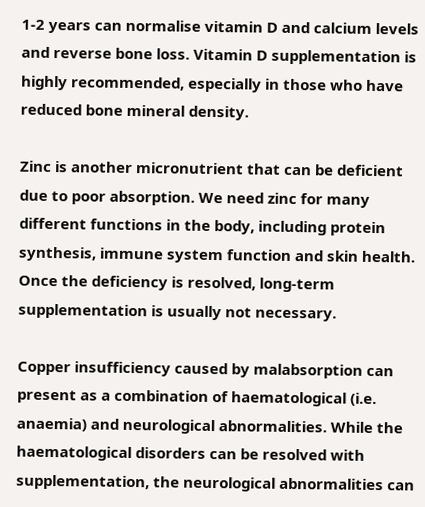1-2 years can normalise vitamin D and calcium levels and reverse bone loss. Vitamin D supplementation is highly recommended, especially in those who have reduced bone mineral density.

Zinc is another micronutrient that can be deficient due to poor absorption. We need zinc for many different functions in the body, including protein synthesis, immune system function and skin health. Once the deficiency is resolved, long-term supplementation is usually not necessary.

Copper insufficiency caused by malabsorption can present as a combination of haematological (i.e. anaemia) and neurological abnormalities. While the haematological disorders can be resolved with supplementation, the neurological abnormalities can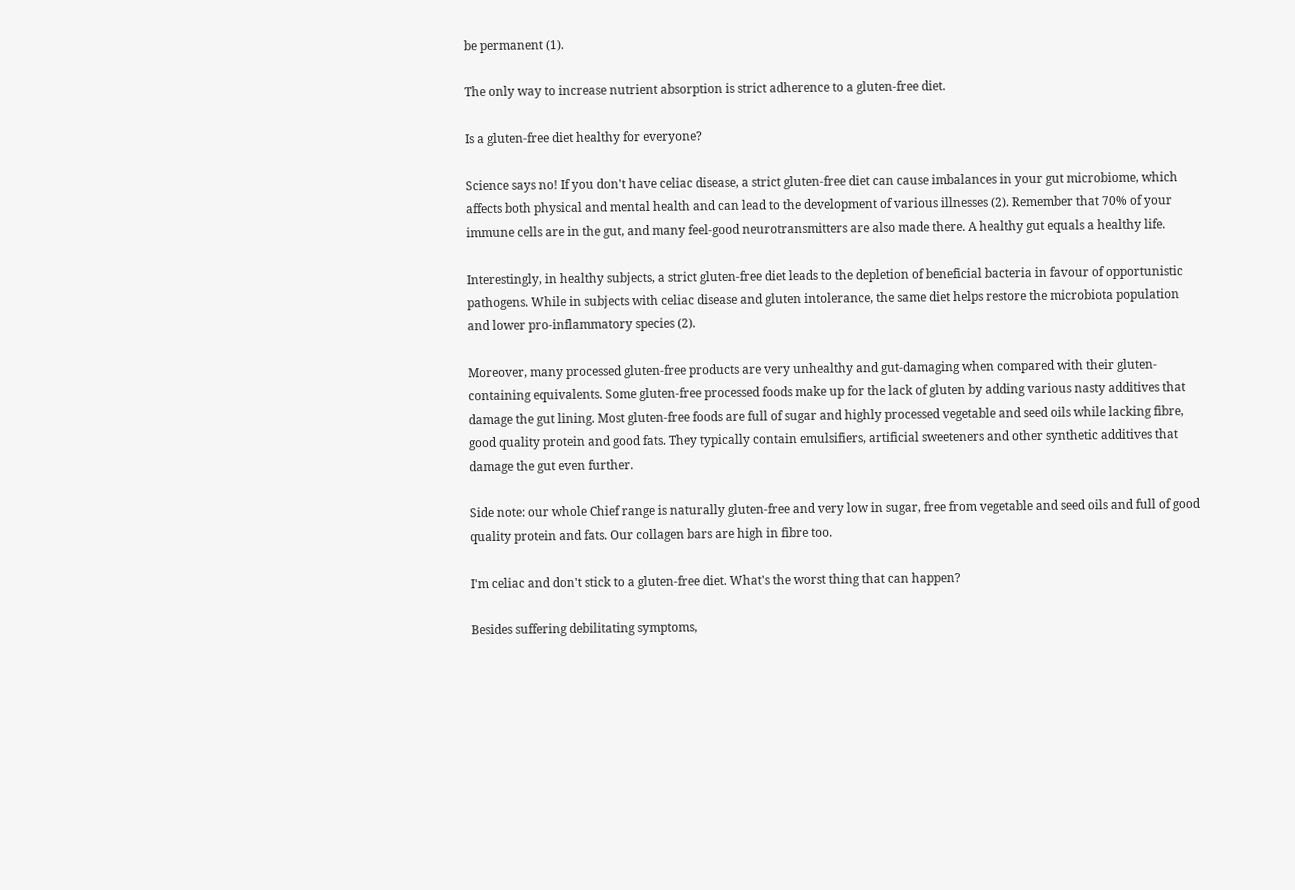be permanent (1).

The only way to increase nutrient absorption is strict adherence to a gluten-free diet.

Is a gluten-free diet healthy for everyone?

Science says no! If you don't have celiac disease, a strict gluten-free diet can cause imbalances in your gut microbiome, which affects both physical and mental health and can lead to the development of various illnesses (2). Remember that 70% of your immune cells are in the gut, and many feel-good neurotransmitters are also made there. A healthy gut equals a healthy life.

Interestingly, in healthy subjects, a strict gluten-free diet leads to the depletion of beneficial bacteria in favour of opportunistic pathogens. While in subjects with celiac disease and gluten intolerance, the same diet helps restore the microbiota population and lower pro-inflammatory species (2).

Moreover, many processed gluten-free products are very unhealthy and gut-damaging when compared with their gluten-containing equivalents. Some gluten-free processed foods make up for the lack of gluten by adding various nasty additives that damage the gut lining. Most gluten-free foods are full of sugar and highly processed vegetable and seed oils while lacking fibre, good quality protein and good fats. They typically contain emulsifiers, artificial sweeteners and other synthetic additives that damage the gut even further.

Side note: our whole Chief range is naturally gluten-free and very low in sugar, free from vegetable and seed oils and full of good quality protein and fats. Our collagen bars are high in fibre too.

I'm celiac and don't stick to a gluten-free diet. What's the worst thing that can happen?

Besides suffering debilitating symptoms,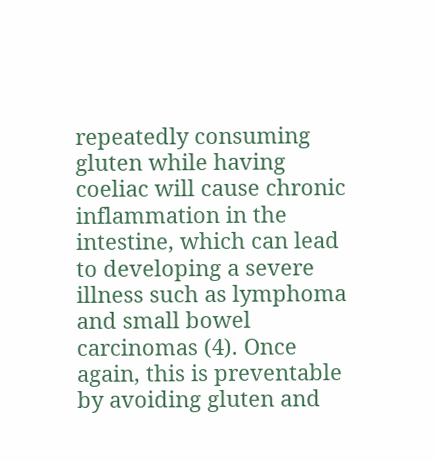repeatedly consuming gluten while having coeliac will cause chronic inflammation in the intestine, which can lead to developing a severe illness such as lymphoma and small bowel carcinomas (4). Once again, this is preventable by avoiding gluten and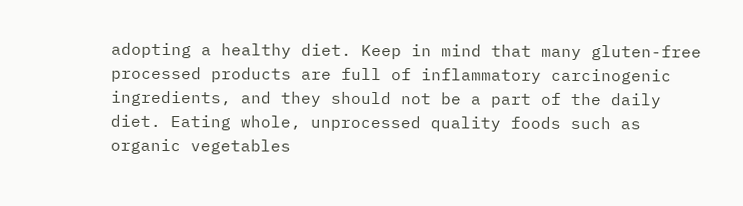adopting a healthy diet. Keep in mind that many gluten-free processed products are full of inflammatory carcinogenic ingredients, and they should not be a part of the daily diet. Eating whole, unprocessed quality foods such as organic vegetables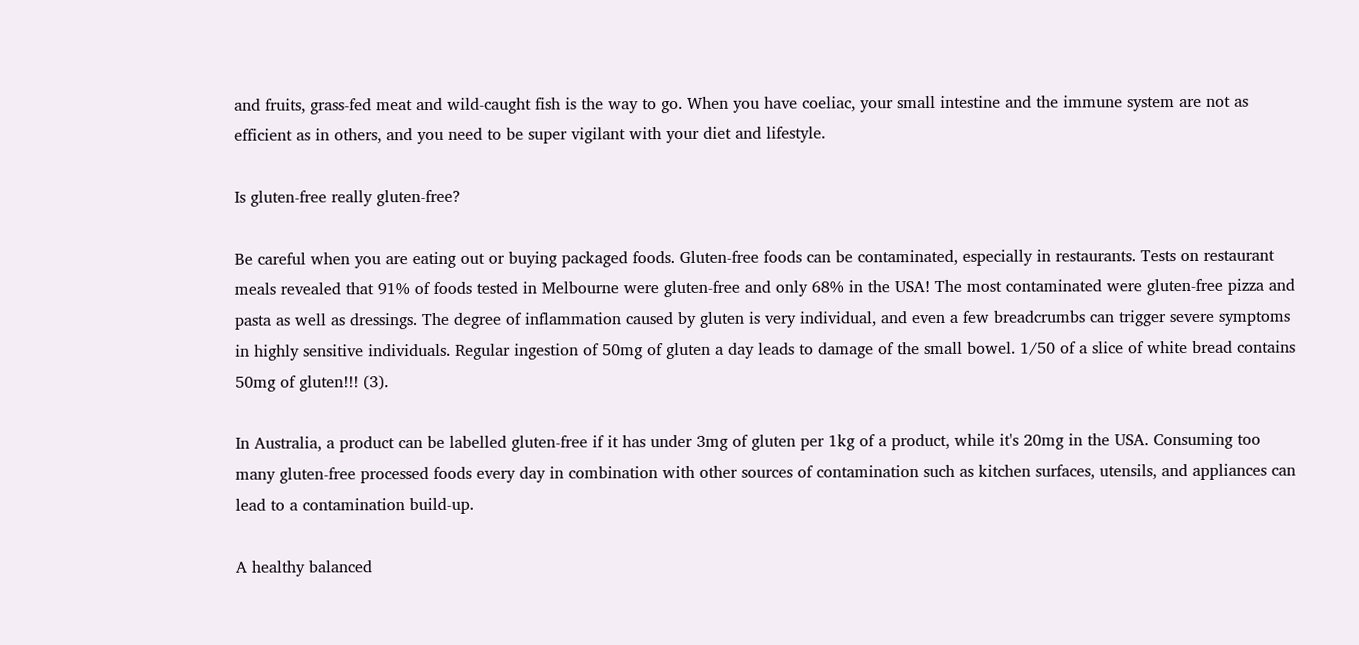and fruits, grass-fed meat and wild-caught fish is the way to go. When you have coeliac, your small intestine and the immune system are not as efficient as in others, and you need to be super vigilant with your diet and lifestyle.

Is gluten-free really gluten-free?

Be careful when you are eating out or buying packaged foods. Gluten-free foods can be contaminated, especially in restaurants. Tests on restaurant meals revealed that 91% of foods tested in Melbourne were gluten-free and only 68% in the USA! The most contaminated were gluten-free pizza and pasta as well as dressings. The degree of inflammation caused by gluten is very individual, and even a few breadcrumbs can trigger severe symptoms in highly sensitive individuals. Regular ingestion of 50mg of gluten a day leads to damage of the small bowel. 1/50 of a slice of white bread contains 50mg of gluten!!! (3).

In Australia, a product can be labelled gluten-free if it has under 3mg of gluten per 1kg of a product, while it's 20mg in the USA. Consuming too many gluten-free processed foods every day in combination with other sources of contamination such as kitchen surfaces, utensils, and appliances can lead to a contamination build-up.

A healthy balanced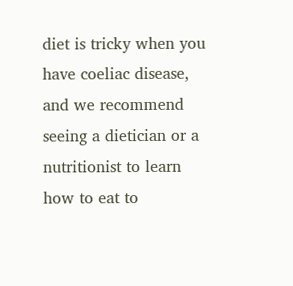diet is tricky when you have coeliac disease, and we recommend seeing a dietician or a nutritionist to learn how to eat to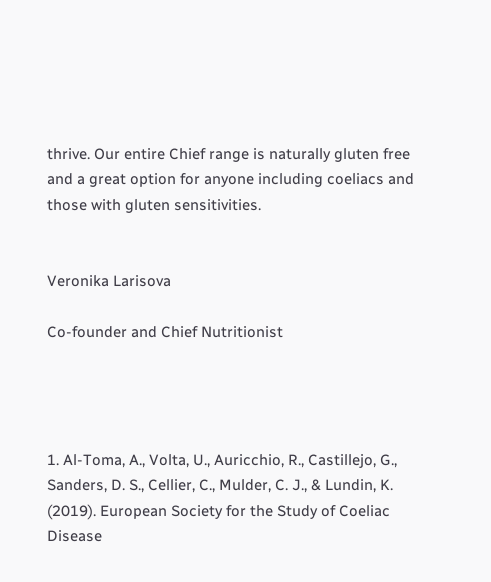thrive. Our entire Chief range is naturally gluten free and a great option for anyone including coeliacs and those with gluten sensitivities.


Veronika Larisova

Co-founder and Chief Nutritionist




1. Al-Toma, A., Volta, U., Auricchio, R., Castillejo, G., Sanders, D. S., Cellier, C., Mulder, C. J., & Lundin, K. (2019). European Society for the Study of Coeliac Disease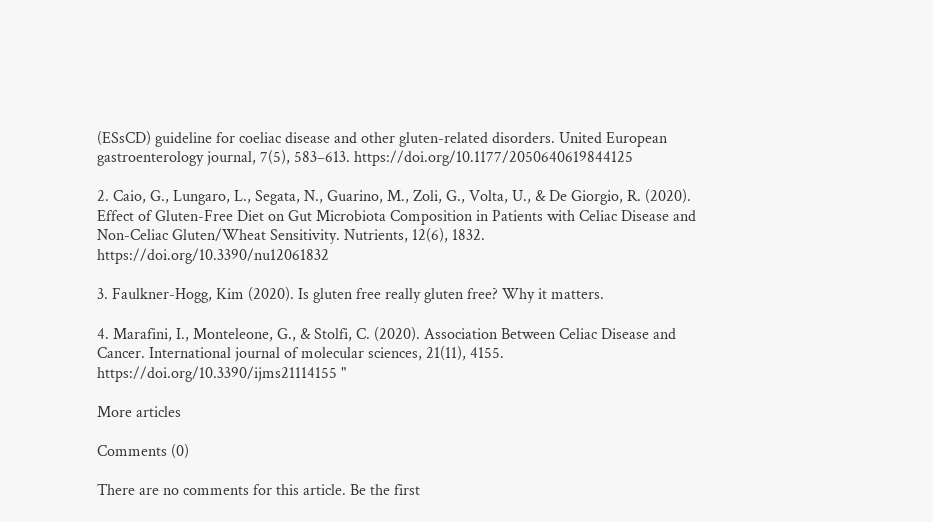(ESsCD) guideline for coeliac disease and other gluten-related disorders. United European gastroenterology journal, 7(5), 583–613. https://doi.org/10.1177/2050640619844125

2. Caio, G., Lungaro, L., Segata, N., Guarino, M., Zoli, G., Volta, U., & De Giorgio, R. (2020). Effect of Gluten-Free Diet on Gut Microbiota Composition in Patients with Celiac Disease and Non-Celiac Gluten/Wheat Sensitivity. Nutrients, 12(6), 1832. https://doi.org/10.3390/nu12061832

3. Faulkner-Hogg, Kim (2020). Is gluten free really gluten free? Why it matters.

4. Marafini, I., Monteleone, G., & Stolfi, C. (2020). Association Between Celiac Disease and Cancer. International journal of molecular sciences, 21(11), 4155. https://doi.org/10.3390/ijms21114155 "

More articles

Comments (0)

There are no comments for this article. Be the first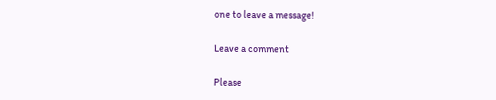one to leave a message!

Leave a comment

Please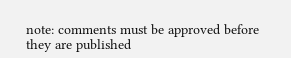note: comments must be approved before they are published